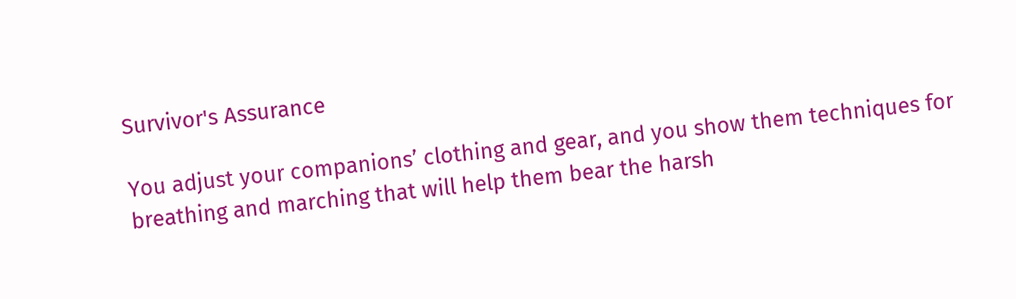Survivor's Assurance

You adjust your companions’ clothing and gear, and you show them techniques for breathing and marching that will help them bear the harsh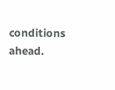conditions ahead.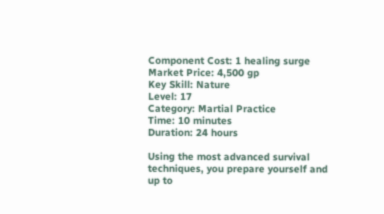Component Cost: 1 healing surge
Market Price: 4,500 gp
Key Skill: Nature
Level: 17
Category: Martial Practice
Time: 10 minutes
Duration: 24 hours

Using the most advanced survival techniques, you prepare yourself and up to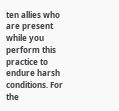ten allies who are present while you perform this practice to endure harsh conditions. For the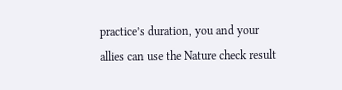practice’s duration, you and your allies can use the Nature check result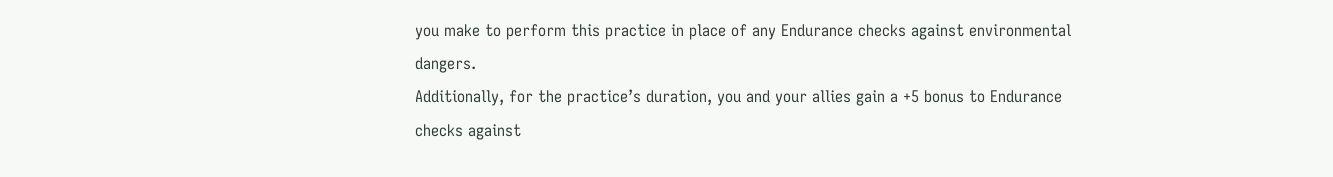you make to perform this practice in place of any Endurance checks against environmental dangers.
Additionally, for the practice’s duration, you and your allies gain a +5 bonus to Endurance checks against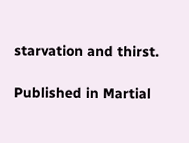starvation and thirst.

Published in Martial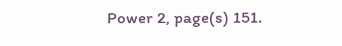Power 2, page(s) 151.